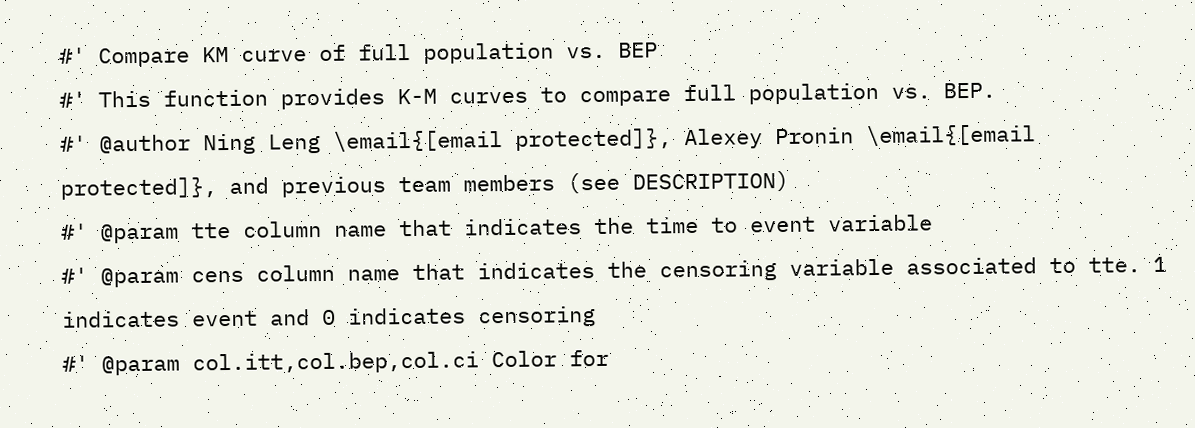#' Compare KM curve of full population vs. BEP
#' This function provides K-M curves to compare full population vs. BEP.
#' @author Ning Leng \email{[email protected]}, Alexey Pronin \email{[email protected]}, and previous team members (see DESCRIPTION)
#' @param tte column name that indicates the time to event variable
#' @param cens column name that indicates the censoring variable associated to tte. 1 indicates event and 0 indicates censoring
#' @param col.itt,col.bep,col.ci Color for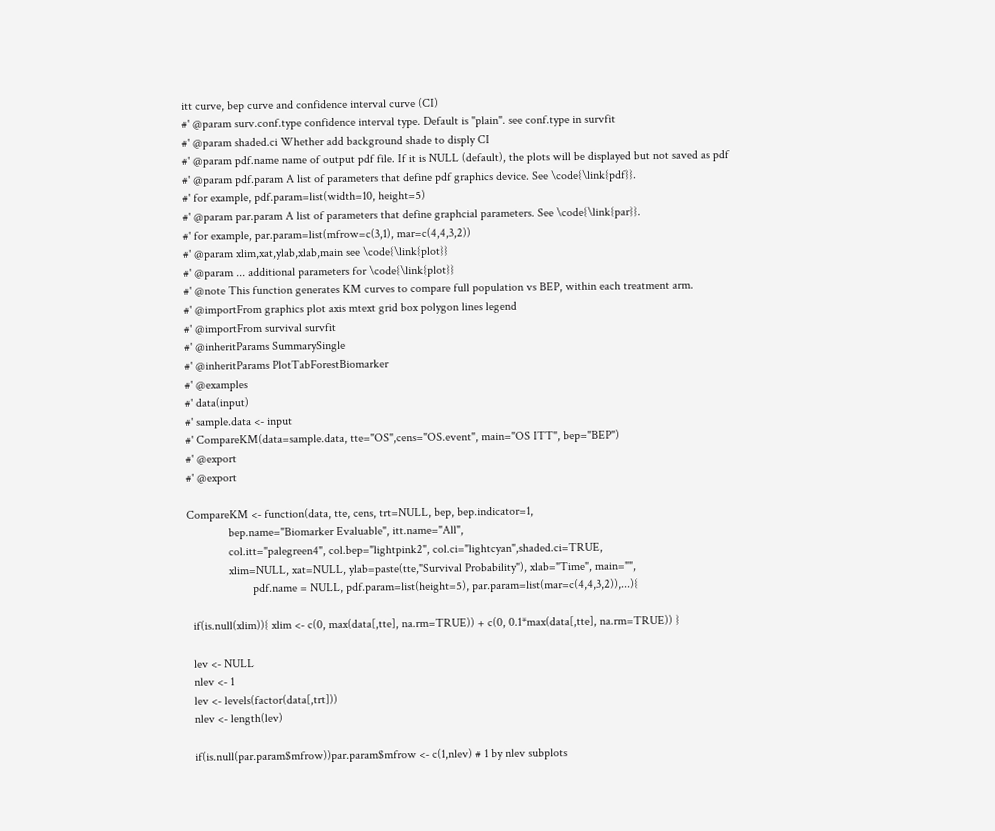itt curve, bep curve and confidence interval curve (CI)
#' @param surv.conf.type confidence interval type. Default is "plain". see conf.type in survfit
#' @param shaded.ci Whether add background shade to disply CI
#' @param pdf.name name of output pdf file. If it is NULL (default), the plots will be displayed but not saved as pdf
#' @param pdf.param A list of parameters that define pdf graphics device. See \code{\link{pdf}}.
#' for example, pdf.param=list(width=10, height=5)
#' @param par.param A list of parameters that define graphcial parameters. See \code{\link{par}}.
#' for example, par.param=list(mfrow=c(3,1), mar=c(4,4,3,2))
#' @param xlim,xat,ylab,xlab,main see \code{\link{plot}}
#' @param ... additional parameters for \code{\link{plot}}
#' @note This function generates KM curves to compare full population vs BEP, within each treatment arm.
#' @importFrom graphics plot axis mtext grid box polygon lines legend
#' @importFrom survival survfit
#' @inheritParams SummarySingle
#' @inheritParams PlotTabForestBiomarker
#' @examples
#' data(input)
#' sample.data <- input
#' CompareKM(data=sample.data, tte="OS",cens="OS.event", main="OS ITT", bep="BEP")
#' @export
#' @export

CompareKM <- function(data, tte, cens, trt=NULL, bep, bep.indicator=1,
              bep.name="Biomarker Evaluable", itt.name="All",
              col.itt="palegreen4", col.bep="lightpink2", col.ci="lightcyan",shaded.ci=TRUE,
              xlim=NULL, xat=NULL, ylab=paste(tte,"Survival Probability"), xlab="Time", main="",
                      pdf.name = NULL, pdf.param=list(height=5), par.param=list(mar=c(4,4,3,2)),...){

  if(is.null(xlim)){ xlim <- c(0, max(data[,tte], na.rm=TRUE)) + c(0, 0.1*max(data[,tte], na.rm=TRUE)) }

  lev <- NULL
  nlev <- 1
  lev <- levels(factor(data[,trt]))
  nlev <- length(lev)

  if(is.null(par.param$mfrow))par.param$mfrow <- c(1,nlev) # 1 by nlev subplots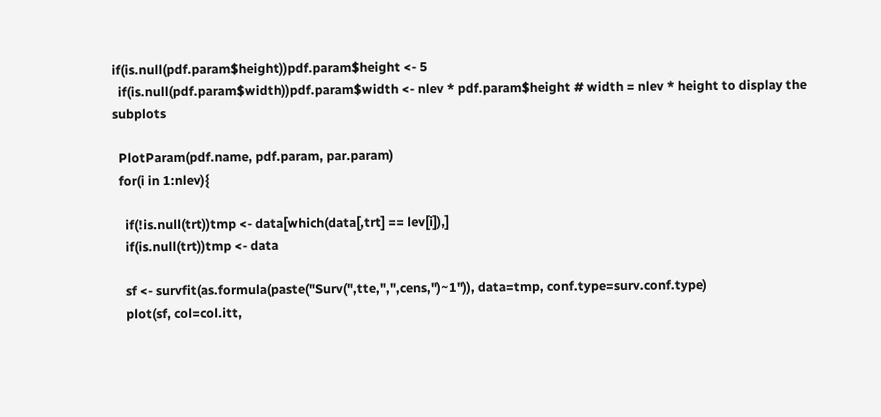if(is.null(pdf.param$height))pdf.param$height <- 5
  if(is.null(pdf.param$width))pdf.param$width <- nlev * pdf.param$height # width = nlev * height to display the subplots

  PlotParam(pdf.name, pdf.param, par.param)
  for(i in 1:nlev){

    if(!is.null(trt))tmp <- data[which(data[,trt] == lev[i]),]
    if(is.null(trt))tmp <- data

    sf <- survfit(as.formula(paste("Surv(",tte,",",cens,")~1")), data=tmp, conf.type=surv.conf.type)
    plot(sf, col=col.itt,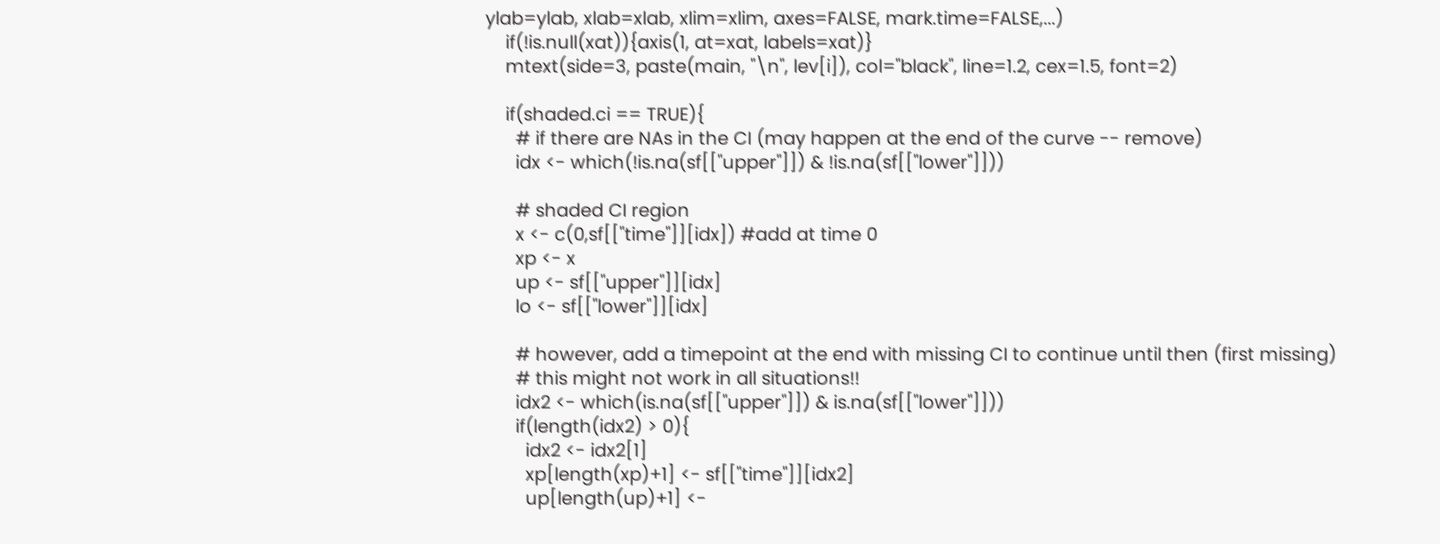ylab=ylab, xlab=xlab, xlim=xlim, axes=FALSE, mark.time=FALSE,...)
    if(!is.null(xat)){axis(1, at=xat, labels=xat)}
    mtext(side=3, paste(main, "\n", lev[i]), col="black", line=1.2, cex=1.5, font=2)

    if(shaded.ci == TRUE){
      # if there are NAs in the CI (may happen at the end of the curve -- remove)
      idx <- which(!is.na(sf[["upper"]]) & !is.na(sf[["lower"]]))

      # shaded CI region
      x <- c(0,sf[["time"]][idx]) #add at time 0
      xp <- x
      up <- sf[["upper"]][idx]
      lo <- sf[["lower"]][idx]

      # however, add a timepoint at the end with missing CI to continue until then (first missing)
      # this might not work in all situations!!
      idx2 <- which(is.na(sf[["upper"]]) & is.na(sf[["lower"]]))
      if(length(idx2) > 0){
        idx2 <- idx2[1]
        xp[length(xp)+1] <- sf[["time"]][idx2]
        up[length(up)+1] <-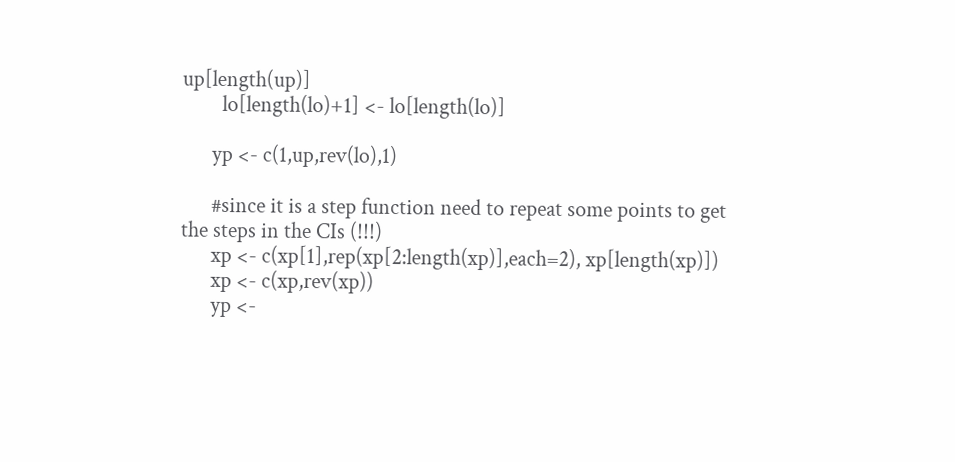up[length(up)]
        lo[length(lo)+1] <- lo[length(lo)]

      yp <- c(1,up,rev(lo),1)

      #since it is a step function need to repeat some points to get the steps in the CIs (!!!)
      xp <- c(xp[1],rep(xp[2:length(xp)],each=2), xp[length(xp)])
      xp <- c(xp,rev(xp))
      yp <-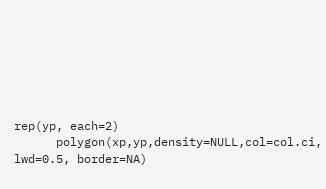rep(yp, each=2)
      polygon(xp,yp,density=NULL,col=col.ci, lwd=0.5, border=NA)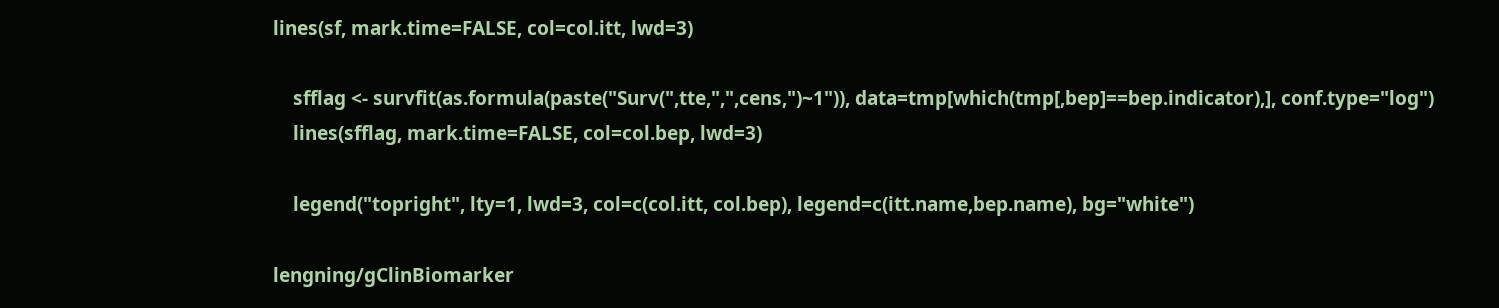lines(sf, mark.time=FALSE, col=col.itt, lwd=3)

    sfflag <- survfit(as.formula(paste("Surv(",tte,",",cens,")~1")), data=tmp[which(tmp[,bep]==bep.indicator),], conf.type="log")
    lines(sfflag, mark.time=FALSE, col=col.bep, lwd=3)

    legend("topright", lty=1, lwd=3, col=c(col.itt, col.bep), legend=c(itt.name,bep.name), bg="white")

lengning/gClinBiomarker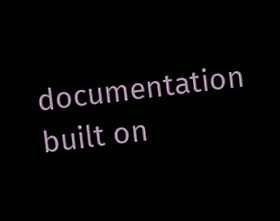documentation built on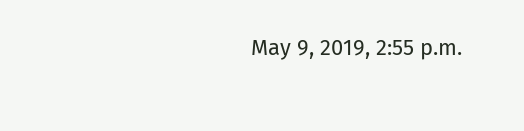May 9, 2019, 2:55 p.m.